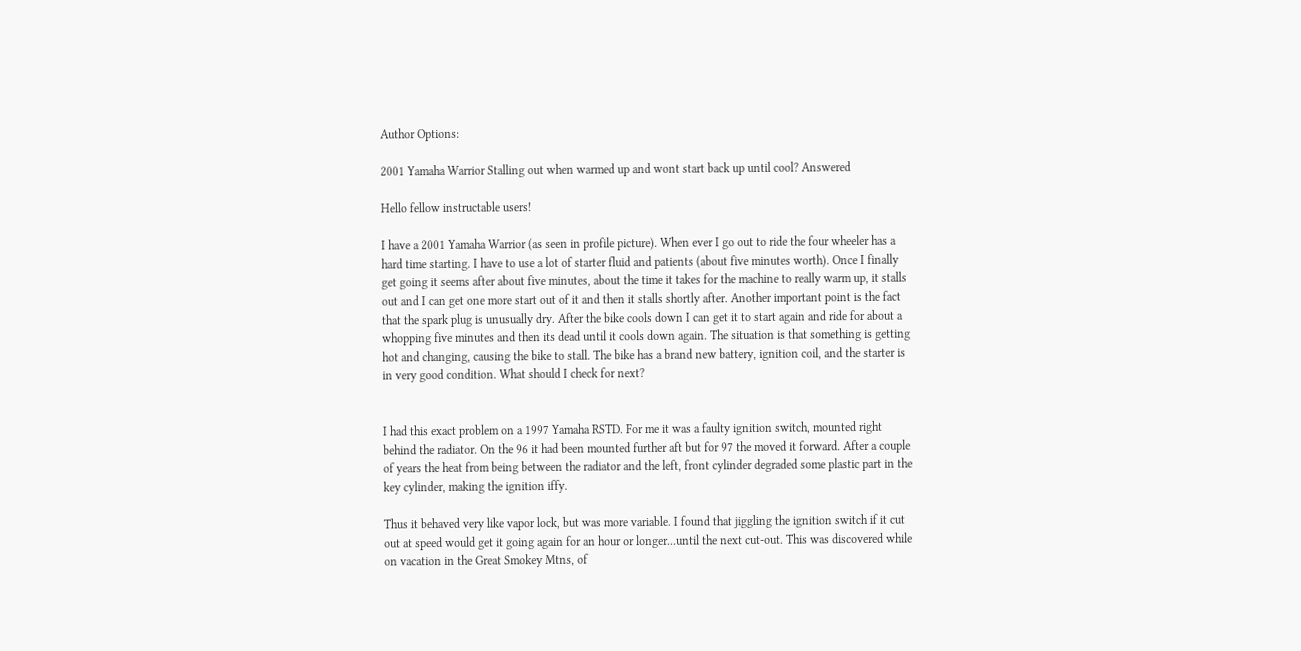Author Options:

2001 Yamaha Warrior Stalling out when warmed up and wont start back up until cool? Answered

Hello fellow instructable users!

I have a 2001 Yamaha Warrior (as seen in profile picture). When ever I go out to ride the four wheeler has a hard time starting. I have to use a lot of starter fluid and patients (about five minutes worth). Once I finally get going it seems after about five minutes, about the time it takes for the machine to really warm up, it stalls out and I can get one more start out of it and then it stalls shortly after. Another important point is the fact that the spark plug is unusually dry. After the bike cools down I can get it to start again and ride for about a whopping five minutes and then its dead until it cools down again. The situation is that something is getting hot and changing, causing the bike to stall. The bike has a brand new battery, ignition coil, and the starter is in very good condition. What should I check for next?


I had this exact problem on a 1997 Yamaha RSTD. For me it was a faulty ignition switch, mounted right behind the radiator. On the 96 it had been mounted further aft but for 97 the moved it forward. After a couple of years the heat from being between the radiator and the left, front cylinder degraded some plastic part in the key cylinder, making the ignition iffy.

Thus it behaved very like vapor lock, but was more variable. I found that jiggling the ignition switch if it cut out at speed would get it going again for an hour or longer...until the next cut-out. This was discovered while on vacation in the Great Smokey Mtns, of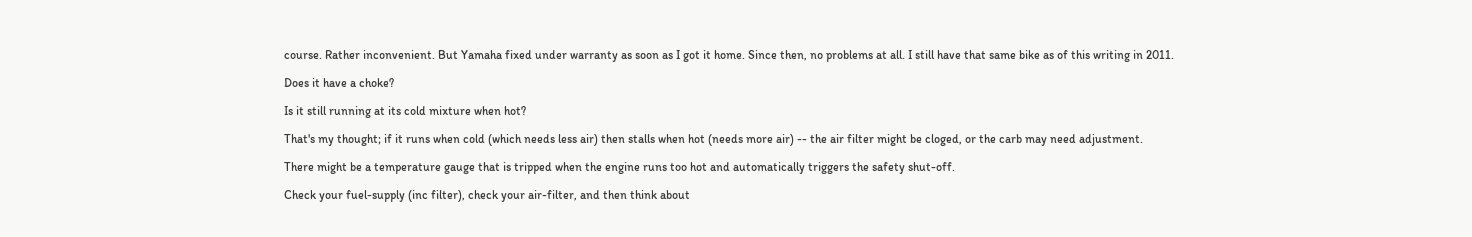course. Rather inconvenient. But Yamaha fixed under warranty as soon as I got it home. Since then, no problems at all. I still have that same bike as of this writing in 2011.

Does it have a choke?

Is it still running at its cold mixture when hot?

That's my thought; if it runs when cold (which needs less air) then stalls when hot (needs more air) -- the air filter might be cloged, or the carb may need adjustment.

There might be a temperature gauge that is tripped when the engine runs too hot and automatically triggers the safety shut-off.

Check your fuel-supply (inc filter), check your air-filter, and then think about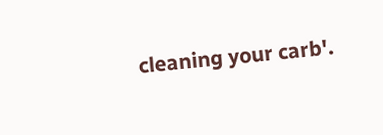cleaning your carb'.